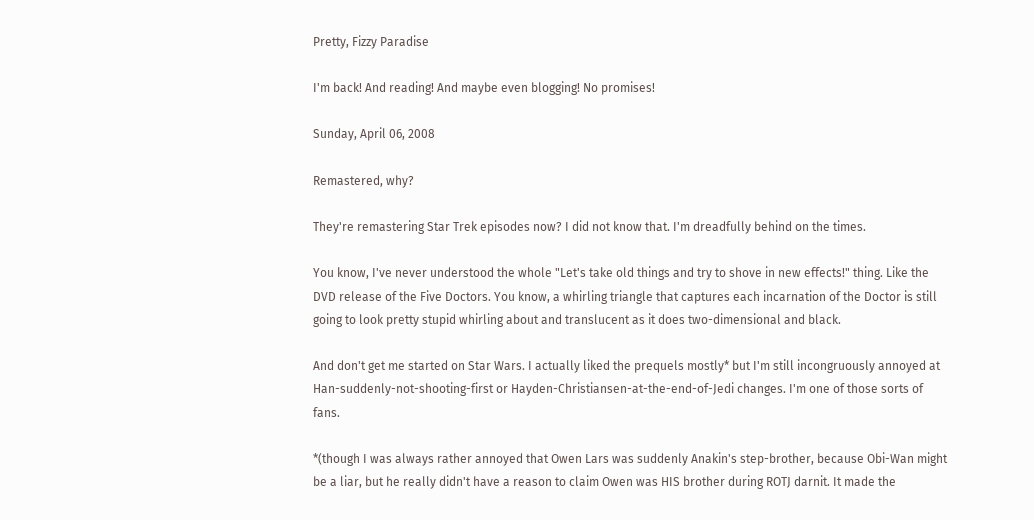Pretty, Fizzy Paradise

I'm back! And reading! And maybe even blogging! No promises!

Sunday, April 06, 2008

Remastered, why?

They're remastering Star Trek episodes now? I did not know that. I'm dreadfully behind on the times.

You know, I've never understood the whole "Let's take old things and try to shove in new effects!" thing. Like the DVD release of the Five Doctors. You know, a whirling triangle that captures each incarnation of the Doctor is still going to look pretty stupid whirling about and translucent as it does two-dimensional and black.

And don't get me started on Star Wars. I actually liked the prequels mostly* but I'm still incongruously annoyed at Han-suddenly-not-shooting-first or Hayden-Christiansen-at-the-end-of-Jedi changes. I'm one of those sorts of fans.

*(though I was always rather annoyed that Owen Lars was suddenly Anakin's step-brother, because Obi-Wan might be a liar, but he really didn't have a reason to claim Owen was HIS brother during ROTJ darnit. It made the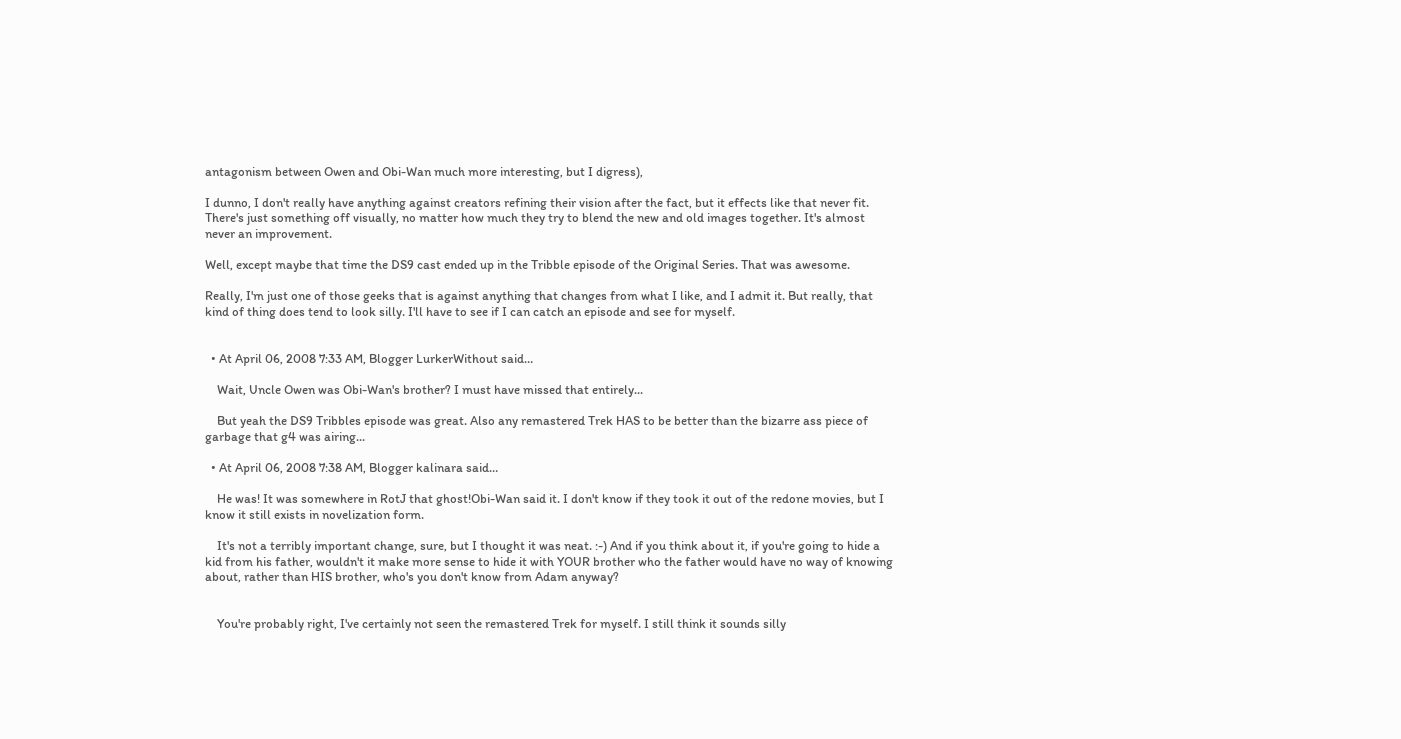antagonism between Owen and Obi-Wan much more interesting, but I digress),

I dunno, I don't really have anything against creators refining their vision after the fact, but it effects like that never fit. There's just something off visually, no matter how much they try to blend the new and old images together. It's almost never an improvement.

Well, except maybe that time the DS9 cast ended up in the Tribble episode of the Original Series. That was awesome.

Really, I'm just one of those geeks that is against anything that changes from what I like, and I admit it. But really, that kind of thing does tend to look silly. I'll have to see if I can catch an episode and see for myself.


  • At April 06, 2008 7:33 AM, Blogger LurkerWithout said…

    Wait, Uncle Owen was Obi-Wan's brother? I must have missed that entirely...

    But yeah the DS9 Tribbles episode was great. Also any remastered Trek HAS to be better than the bizarre ass piece of garbage that g4 was airing...

  • At April 06, 2008 7:38 AM, Blogger kalinara said…

    He was! It was somewhere in RotJ that ghost!Obi-Wan said it. I don't know if they took it out of the redone movies, but I know it still exists in novelization form.

    It's not a terribly important change, sure, but I thought it was neat. :-) And if you think about it, if you're going to hide a kid from his father, wouldn't it make more sense to hide it with YOUR brother who the father would have no way of knowing about, rather than HIS brother, who's you don't know from Adam anyway?


    You're probably right, I've certainly not seen the remastered Trek for myself. I still think it sounds silly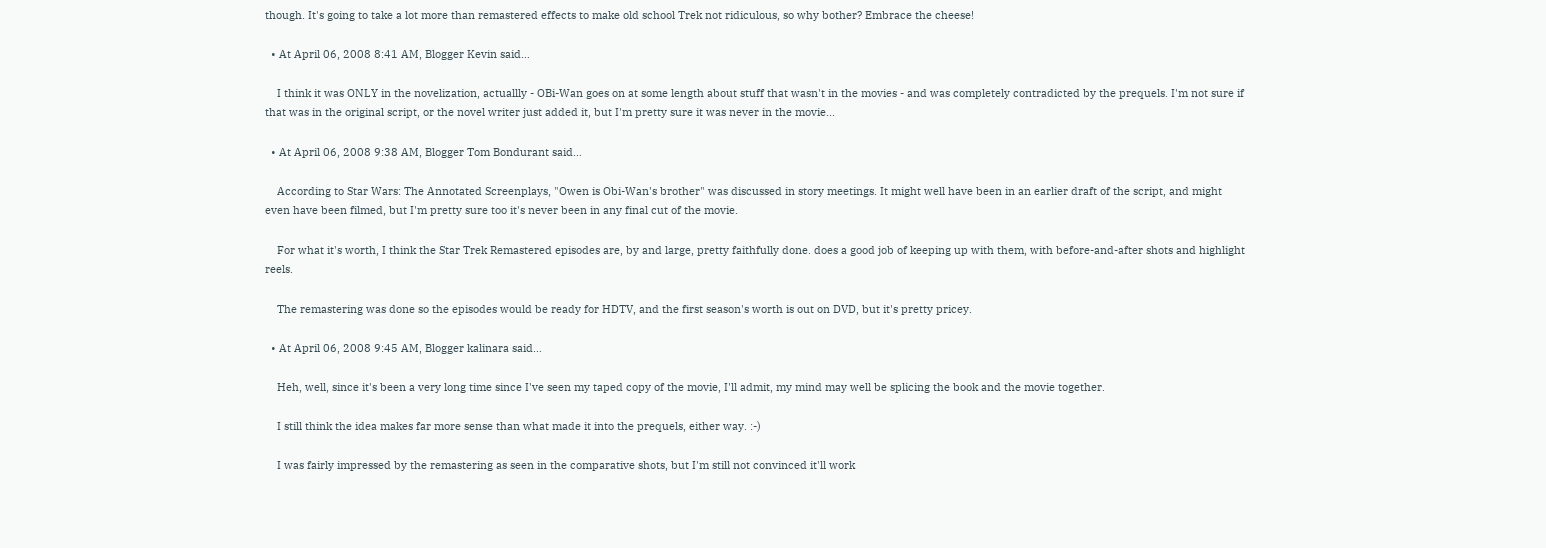though. It's going to take a lot more than remastered effects to make old school Trek not ridiculous, so why bother? Embrace the cheese!

  • At April 06, 2008 8:41 AM, Blogger Kevin said…

    I think it was ONLY in the novelization, actuallly - OBi-Wan goes on at some length about stuff that wasn't in the movies - and was completely contradicted by the prequels. I'm not sure if that was in the original script, or the novel writer just added it, but I'm pretty sure it was never in the movie...

  • At April 06, 2008 9:38 AM, Blogger Tom Bondurant said…

    According to Star Wars: The Annotated Screenplays, "Owen is Obi-Wan's brother" was discussed in story meetings. It might well have been in an earlier draft of the script, and might even have been filmed, but I'm pretty sure too it's never been in any final cut of the movie.

    For what it's worth, I think the Star Trek Remastered episodes are, by and large, pretty faithfully done. does a good job of keeping up with them, with before-and-after shots and highlight reels.

    The remastering was done so the episodes would be ready for HDTV, and the first season's worth is out on DVD, but it's pretty pricey.

  • At April 06, 2008 9:45 AM, Blogger kalinara said…

    Heh, well, since it's been a very long time since I've seen my taped copy of the movie, I'll admit, my mind may well be splicing the book and the movie together.

    I still think the idea makes far more sense than what made it into the prequels, either way. :-)

    I was fairly impressed by the remastering as seen in the comparative shots, but I'm still not convinced it'll work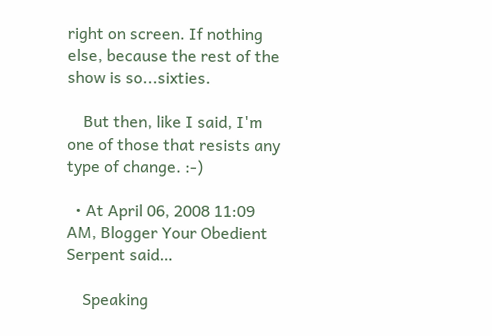right on screen. If nothing else, because the rest of the show is so...sixties.

    But then, like I said, I'm one of those that resists any type of change. :-)

  • At April 06, 2008 11:09 AM, Blogger Your Obedient Serpent said…

    Speaking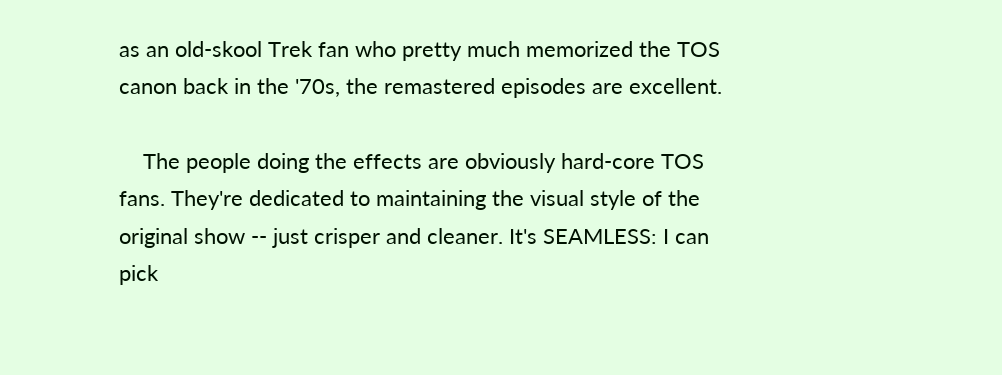as an old-skool Trek fan who pretty much memorized the TOS canon back in the '70s, the remastered episodes are excellent.

    The people doing the effects are obviously hard-core TOS fans. They're dedicated to maintaining the visual style of the original show -- just crisper and cleaner. It's SEAMLESS: I can pick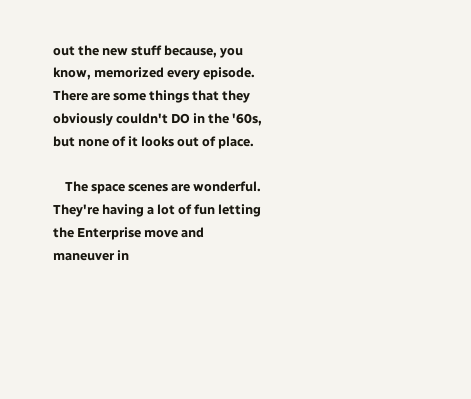out the new stuff because, you know, memorized every episode. There are some things that they obviously couldn't DO in the '60s, but none of it looks out of place.

    The space scenes are wonderful. They're having a lot of fun letting the Enterprise move and maneuver in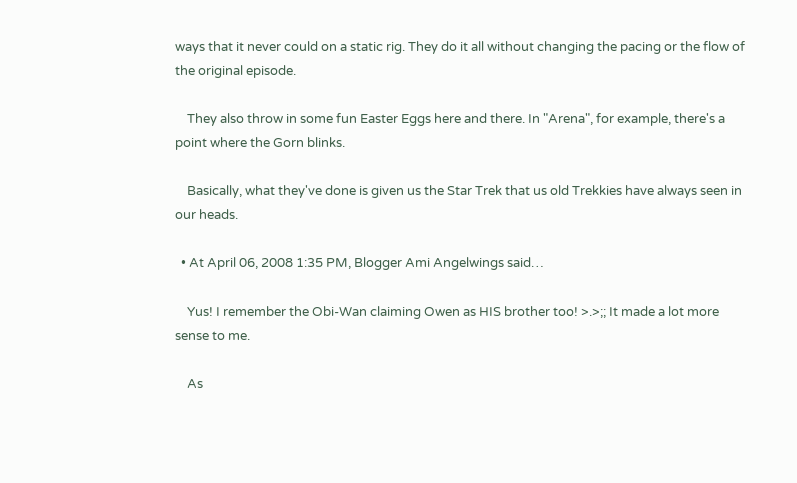ways that it never could on a static rig. They do it all without changing the pacing or the flow of the original episode.

    They also throw in some fun Easter Eggs here and there. In "Arena", for example, there's a point where the Gorn blinks.

    Basically, what they've done is given us the Star Trek that us old Trekkies have always seen in our heads.

  • At April 06, 2008 1:35 PM, Blogger Ami Angelwings said…

    Yus! I remember the Obi-Wan claiming Owen as HIS brother too! >.>;; It made a lot more sense to me.

    As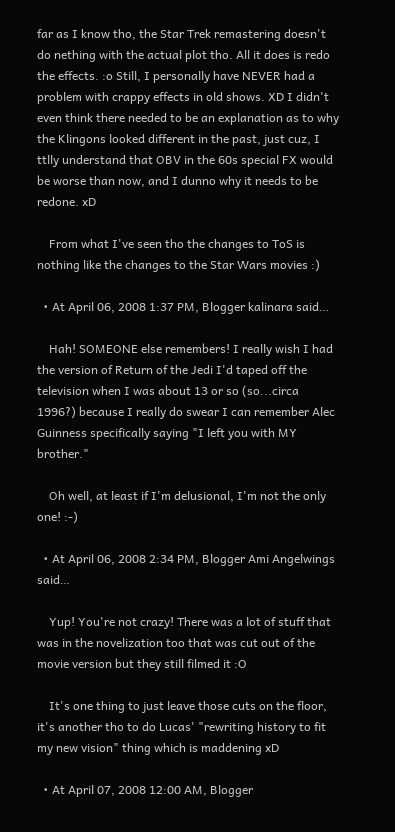far as I know tho, the Star Trek remastering doesn't do nething with the actual plot tho. All it does is redo the effects. :o Still, I personally have NEVER had a problem with crappy effects in old shows. XD I didn't even think there needed to be an explanation as to why the Klingons looked different in the past, just cuz, I ttlly understand that OBV in the 60s special FX would be worse than now, and I dunno why it needs to be redone. xD

    From what I've seen tho the changes to ToS is nothing like the changes to the Star Wars movies :)

  • At April 06, 2008 1:37 PM, Blogger kalinara said…

    Hah! SOMEONE else remembers! I really wish I had the version of Return of the Jedi I'd taped off the television when I was about 13 or so (so...circa 1996?) because I really do swear I can remember Alec Guinness specifically saying "I left you with MY brother."

    Oh well, at least if I'm delusional, I'm not the only one! :-)

  • At April 06, 2008 2:34 PM, Blogger Ami Angelwings said…

    Yup! You're not crazy! There was a lot of stuff that was in the novelization too that was cut out of the movie version but they still filmed it :O

    It's one thing to just leave those cuts on the floor, it's another tho to do Lucas' "rewriting history to fit my new vision" thing which is maddening xD

  • At April 07, 2008 12:00 AM, Blogger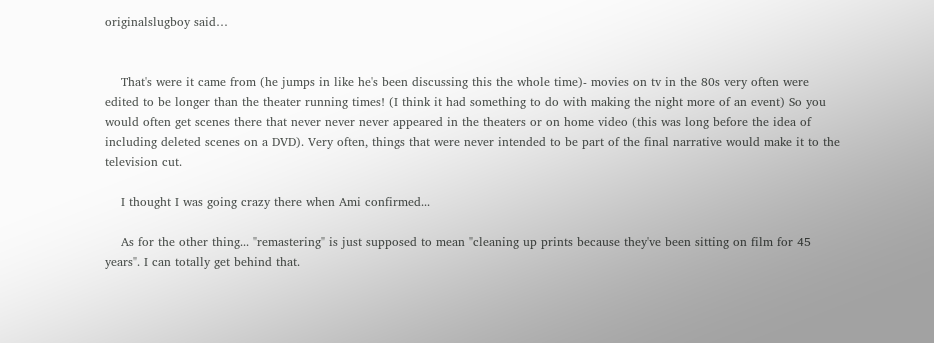originalslugboy said…


    That's were it came from (he jumps in like he's been discussing this the whole time)- movies on tv in the 80s very often were edited to be longer than the theater running times! (I think it had something to do with making the night more of an event) So you would often get scenes there that never never never appeared in the theaters or on home video (this was long before the idea of including deleted scenes on a DVD). Very often, things that were never intended to be part of the final narrative would make it to the television cut.

    I thought I was going crazy there when Ami confirmed...

    As for the other thing... "remastering" is just supposed to mean "cleaning up prints because they've been sitting on film for 45 years". I can totally get behind that.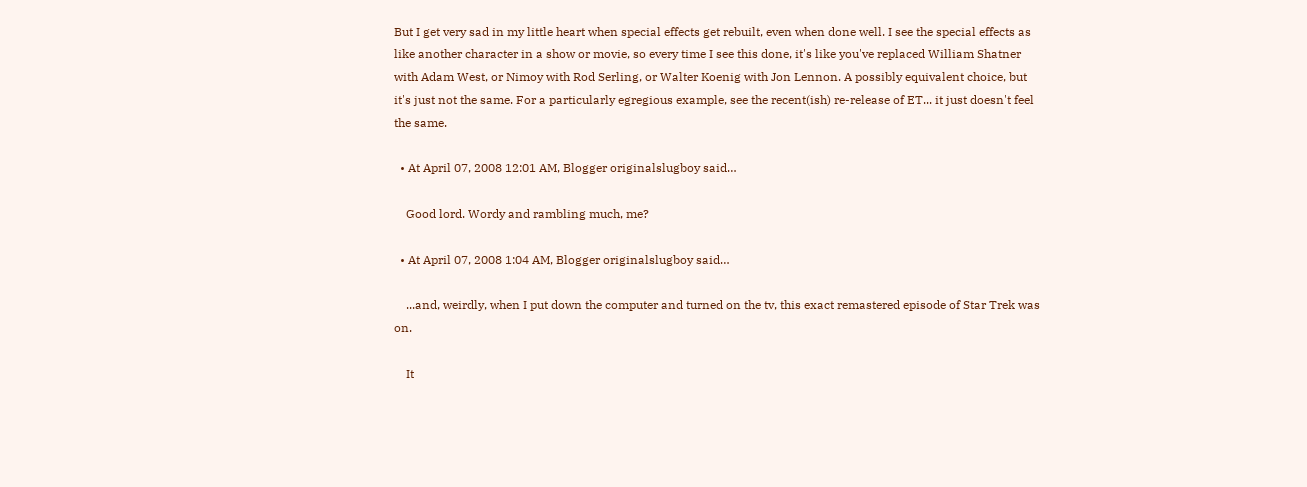But I get very sad in my little heart when special effects get rebuilt, even when done well. I see the special effects as like another character in a show or movie, so every time I see this done, it's like you've replaced William Shatner with Adam West, or Nimoy with Rod Serling, or Walter Koenig with Jon Lennon. A possibly equivalent choice, but it's just not the same. For a particularly egregious example, see the recent(ish) re-release of ET... it just doesn't feel the same.

  • At April 07, 2008 12:01 AM, Blogger originalslugboy said…

    Good lord. Wordy and rambling much, me?

  • At April 07, 2008 1:04 AM, Blogger originalslugboy said…

    ...and, weirdly, when I put down the computer and turned on the tv, this exact remastered episode of Star Trek was on.

    It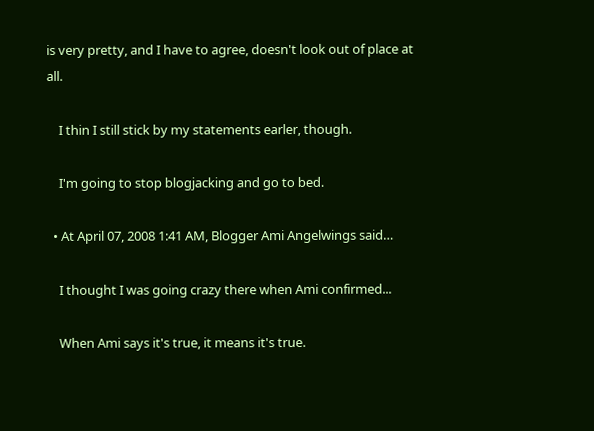is very pretty, and I have to agree, doesn't look out of place at all.

    I thin I still stick by my statements earler, though.

    I'm going to stop blogjacking and go to bed.

  • At April 07, 2008 1:41 AM, Blogger Ami Angelwings said…

    I thought I was going crazy there when Ami confirmed...

    When Ami says it's true, it means it's true.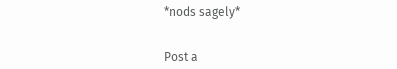*nods sagely*


Post a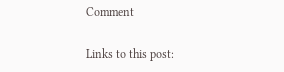Comment

Links to this post: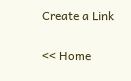Create a Link

<< Home